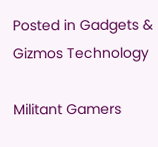Posted in Gadgets & Gizmos Technology

Militant Gamers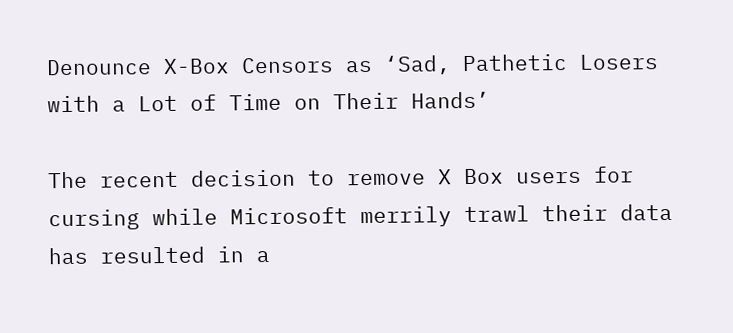Denounce X-Box Censors as ‘Sad, Pathetic Losers with a Lot of Time on Their Hands’

The recent decision to remove X Box users for cursing while Microsoft merrily trawl their data has resulted in a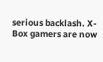serious backlash. X-Box gamers are now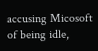accusing Micosoft of being idle,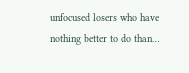unfocused losers who have nothing better to do than…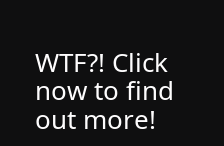WTF?! Click now to find out more!